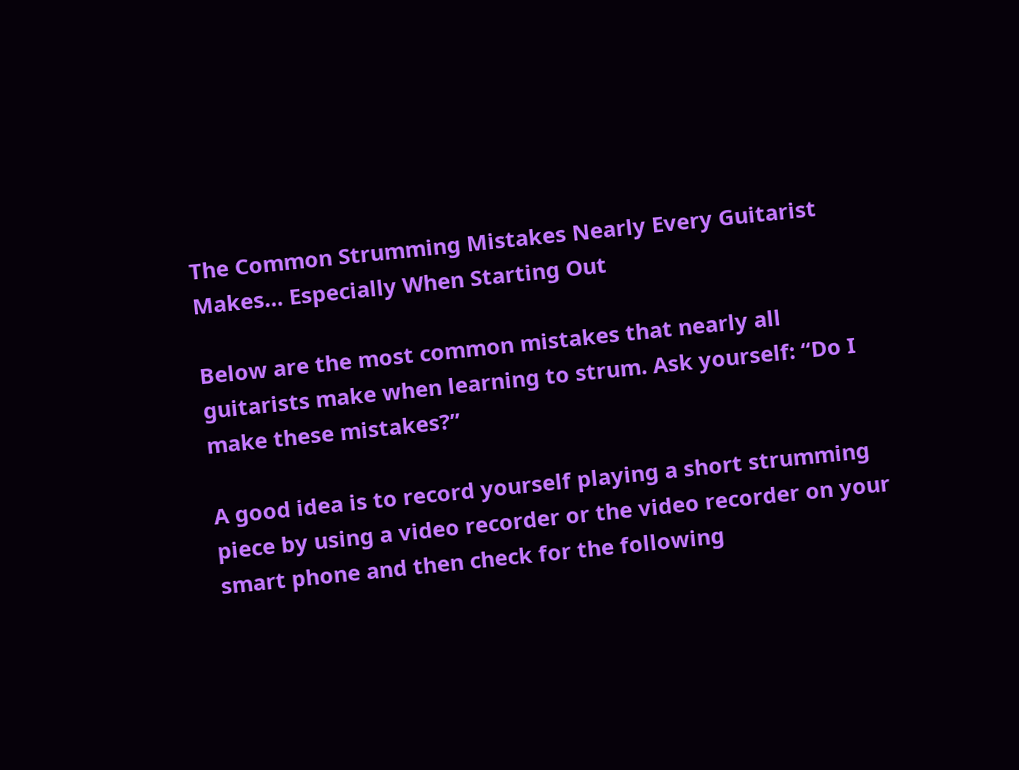The Common Strumming Mistakes Nearly Every Guitarist Makes… Especially When Starting Out

Below are the most common mistakes that nearly all guitarists make when learning to strum. Ask yourself: “Do I make these mistakes?”

A good idea is to record yourself playing a short strumming piece by using a video recorder or the video recorder on your smart phone and then check for the following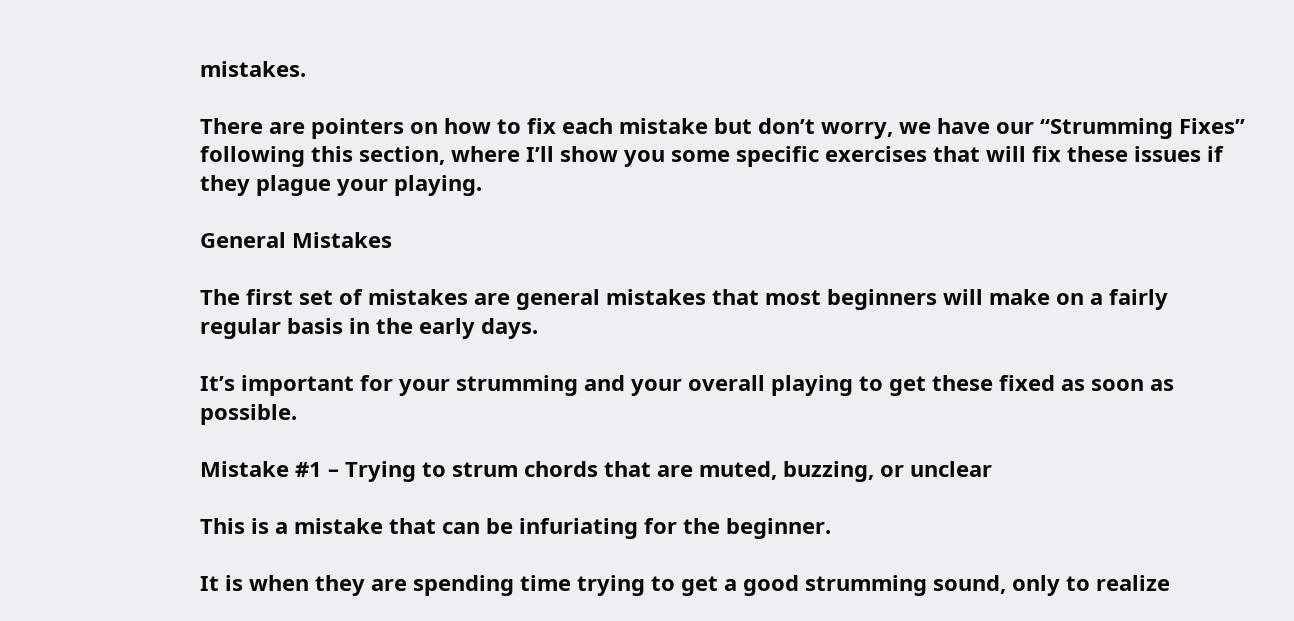mistakes.

There are pointers on how to fix each mistake but don’t worry, we have our “Strumming Fixes” following this section, where I’ll show you some specific exercises that will fix these issues if they plague your playing.

General Mistakes

The first set of mistakes are general mistakes that most beginners will make on a fairly regular basis in the early days.

It’s important for your strumming and your overall playing to get these fixed as soon as possible.

Mistake #1 – Trying to strum chords that are muted, buzzing, or unclear

This is a mistake that can be infuriating for the beginner.

It is when they are spending time trying to get a good strumming sound, only to realize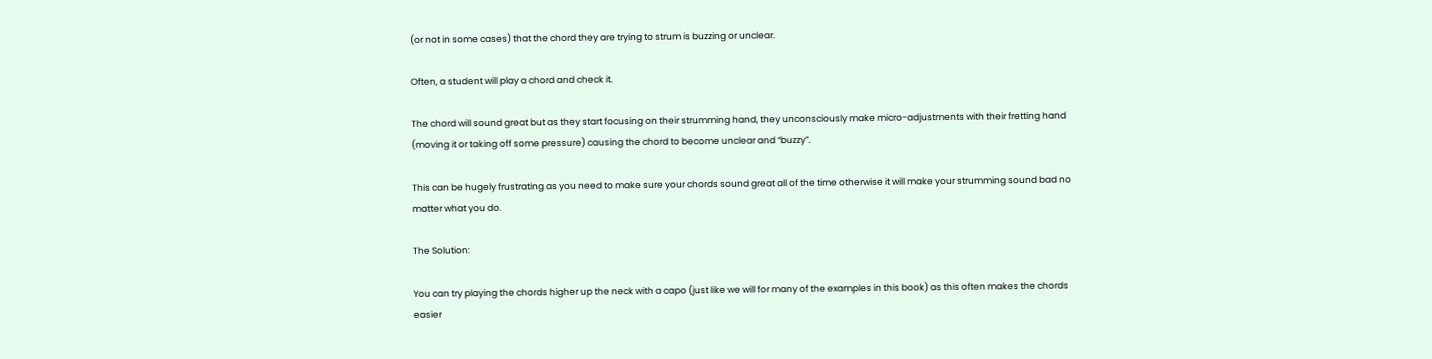(or not in some cases) that the chord they are trying to strum is buzzing or unclear.

Often, a student will play a chord and check it.

The chord will sound great but as they start focusing on their strumming hand, they unconsciously make micro-adjustments with their fretting hand (moving it or taking off some pressure) causing the chord to become unclear and “buzzy”.

This can be hugely frustrating as you need to make sure your chords sound great all of the time otherwise it will make your strumming sound bad no matter what you do.

The Solution:

You can try playing the chords higher up the neck with a capo (just like we will for many of the examples in this book) as this often makes the chords easier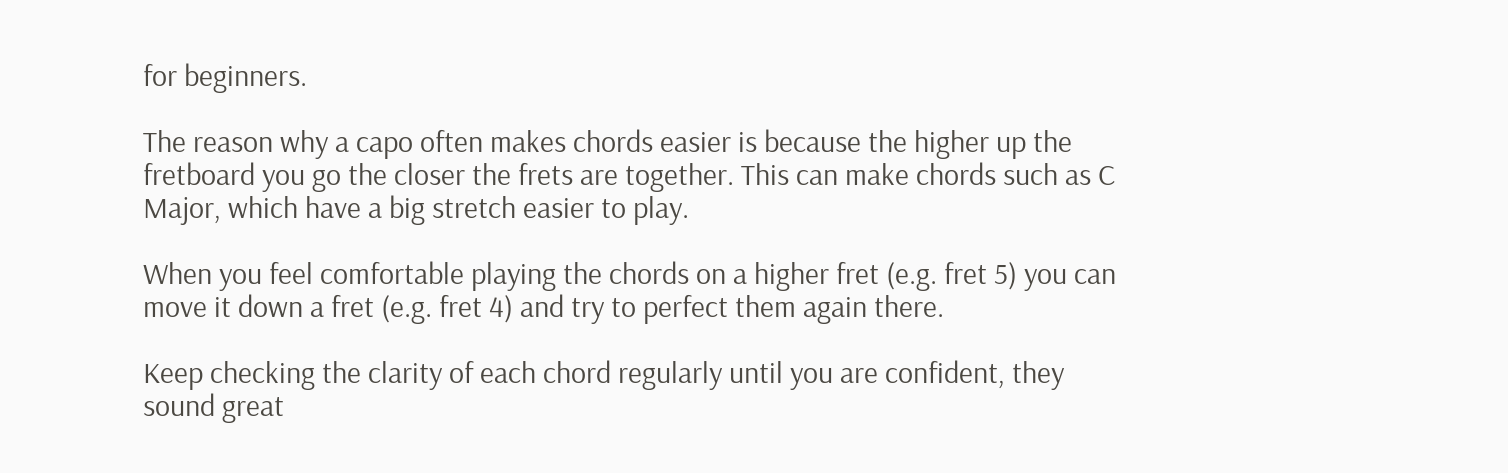for beginners.

The reason why a capo often makes chords easier is because the higher up the fretboard you go the closer the frets are together. This can make chords such as C Major, which have a big stretch easier to play.

When you feel comfortable playing the chords on a higher fret (e.g. fret 5) you can move it down a fret (e.g. fret 4) and try to perfect them again there.

Keep checking the clarity of each chord regularly until you are confident, they sound great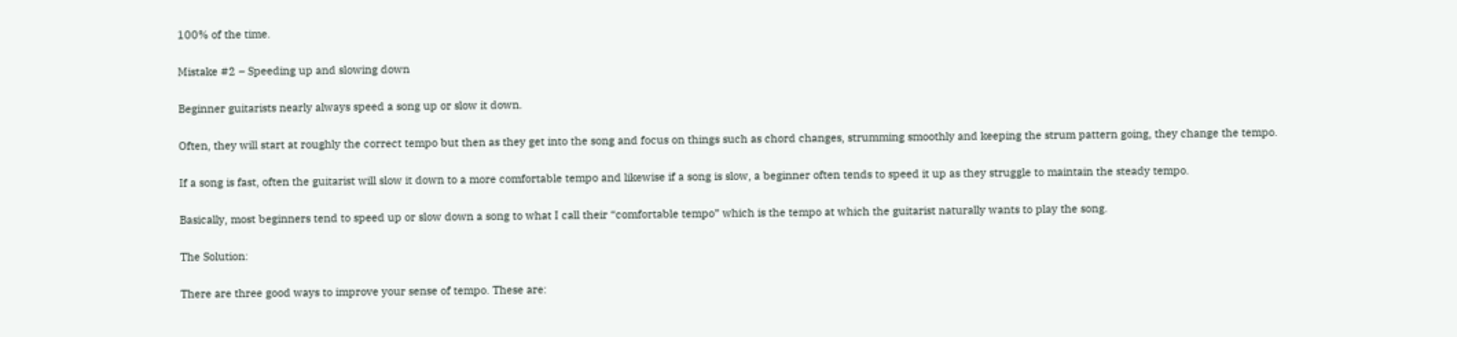100% of the time.

Mistake #2 – Speeding up and slowing down

Beginner guitarists nearly always speed a song up or slow it down.

Often, they will start at roughly the correct tempo but then as they get into the song and focus on things such as chord changes, strumming smoothly and keeping the strum pattern going, they change the tempo.

If a song is fast, often the guitarist will slow it down to a more comfortable tempo and likewise if a song is slow, a beginner often tends to speed it up as they struggle to maintain the steady tempo.

Basically, most beginners tend to speed up or slow down a song to what I call their “comfortable tempo” which is the tempo at which the guitarist naturally wants to play the song.

The Solution:

There are three good ways to improve your sense of tempo. These are: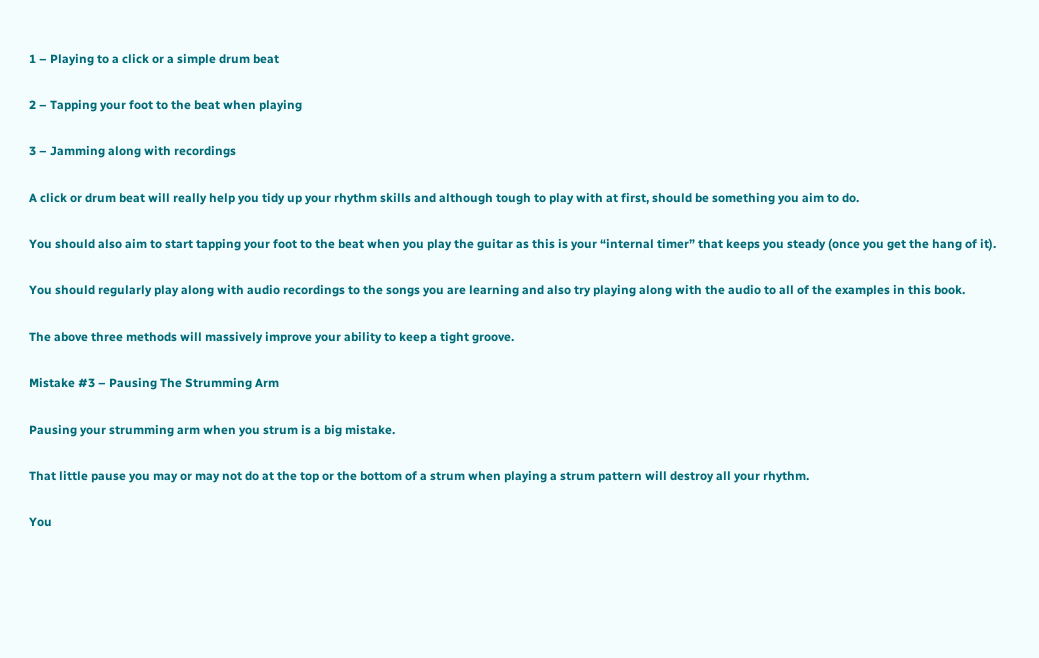1 – Playing to a click or a simple drum beat

2 – Tapping your foot to the beat when playing

3 – Jamming along with recordings

A click or drum beat will really help you tidy up your rhythm skills and although tough to play with at first, should be something you aim to do.

You should also aim to start tapping your foot to the beat when you play the guitar as this is your “internal timer” that keeps you steady (once you get the hang of it).

You should regularly play along with audio recordings to the songs you are learning and also try playing along with the audio to all of the examples in this book.

The above three methods will massively improve your ability to keep a tight groove.

Mistake #3 – Pausing The Strumming Arm

Pausing your strumming arm when you strum is a big mistake.

That little pause you may or may not do at the top or the bottom of a strum when playing a strum pattern will destroy all your rhythm.

You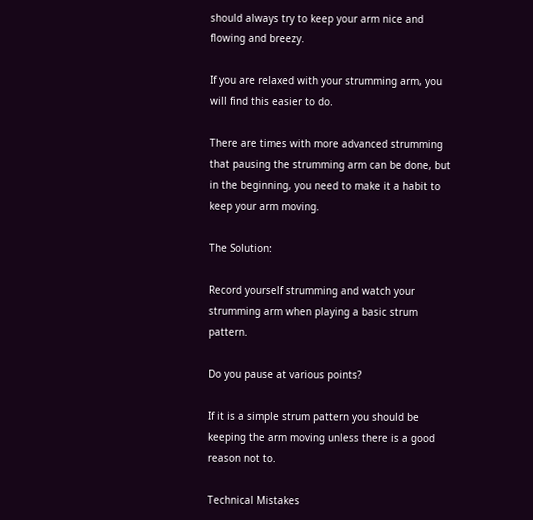should always try to keep your arm nice and flowing and breezy.

If you are relaxed with your strumming arm, you will find this easier to do.

There are times with more advanced strumming that pausing the strumming arm can be done, but in the beginning, you need to make it a habit to keep your arm moving.

The Solution:

Record yourself strumming and watch your strumming arm when playing a basic strum pattern.

Do you pause at various points?

If it is a simple strum pattern you should be keeping the arm moving unless there is a good reason not to.

Technical Mistakes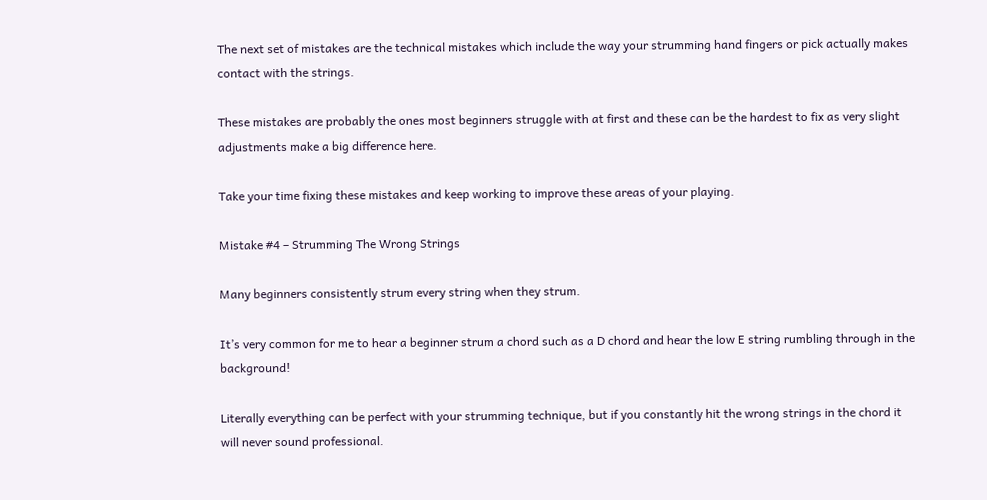The next set of mistakes are the technical mistakes which include the way your strumming hand fingers or pick actually makes contact with the strings.

These mistakes are probably the ones most beginners struggle with at first and these can be the hardest to fix as very slight adjustments make a big difference here.

Take your time fixing these mistakes and keep working to improve these areas of your playing.

Mistake #4 – Strumming The Wrong Strings

Many beginners consistently strum every string when they strum.

It’s very common for me to hear a beginner strum a chord such as a D chord and hear the low E string rumbling through in the background!

Literally everything can be perfect with your strumming technique, but if you constantly hit the wrong strings in the chord it will never sound professional.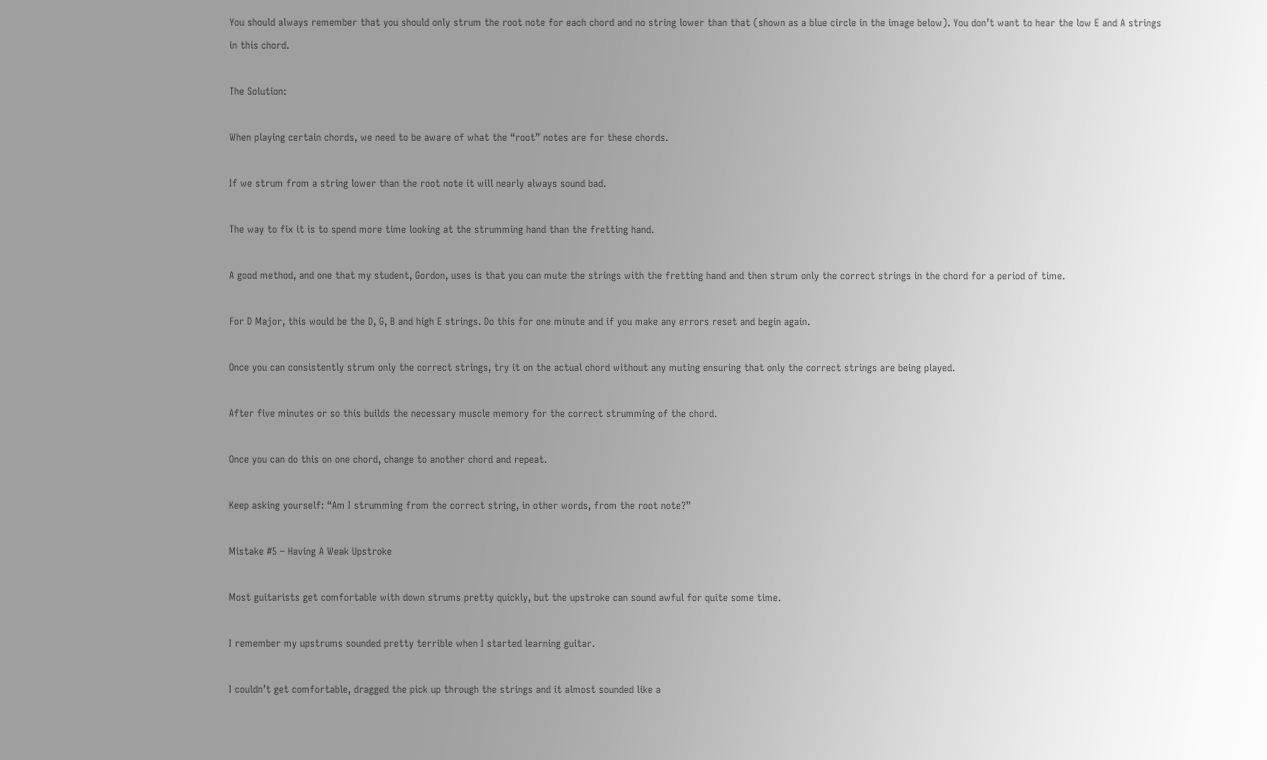You should always remember that you should only strum the root note for each chord and no string lower than that (shown as a blue circle in the image below). You don’t want to hear the low E and A strings in this chord.

The Solution:

When playing certain chords, we need to be aware of what the “root” notes are for these chords.

If we strum from a string lower than the root note it will nearly always sound bad.

The way to fix it is to spend more time looking at the strumming hand than the fretting hand.

A good method, and one that my student, Gordon, uses is that you can mute the strings with the fretting hand and then strum only the correct strings in the chord for a period of time.

For D Major, this would be the D, G, B and high E strings. Do this for one minute and if you make any errors reset and begin again.

Once you can consistently strum only the correct strings, try it on the actual chord without any muting ensuring that only the correct strings are being played.

After five minutes or so this builds the necessary muscle memory for the correct strumming of the chord.

Once you can do this on one chord, change to another chord and repeat.

Keep asking yourself: “Am I strumming from the correct string, in other words, from the root note?”

Mistake #5 – Having A Weak Upstroke

Most guitarists get comfortable with down strums pretty quickly, but the upstroke can sound awful for quite some time.

I remember my upstrums sounded pretty terrible when I started learning guitar.

I couldn’t get comfortable, dragged the pick up through the strings and it almost sounded like a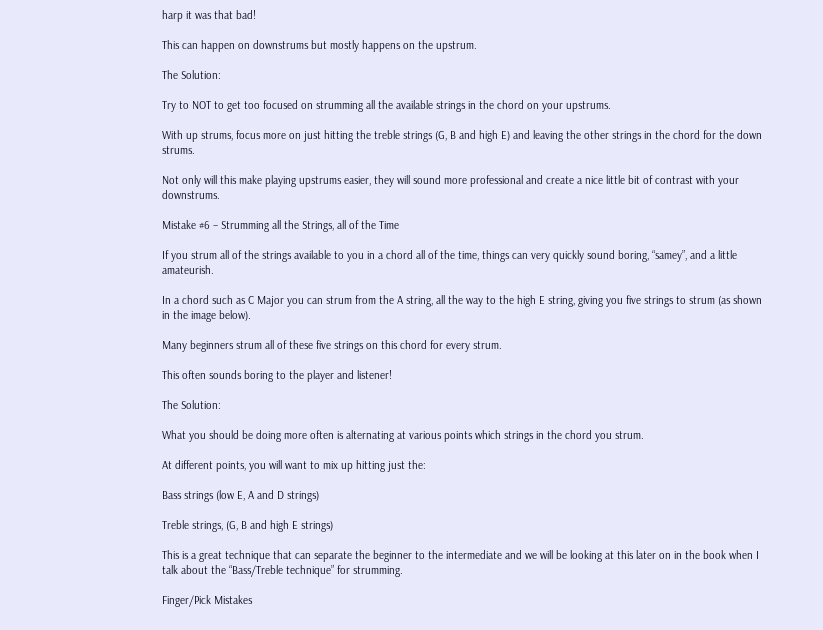harp it was that bad!

This can happen on downstrums but mostly happens on the upstrum.

The Solution:

Try to NOT to get too focused on strumming all the available strings in the chord on your upstrums.

With up strums, focus more on just hitting the treble strings (G, B and high E) and leaving the other strings in the chord for the down strums.

Not only will this make playing upstrums easier, they will sound more professional and create a nice little bit of contrast with your downstrums.

Mistake #6 – Strumming all the Strings, all of the Time

If you strum all of the strings available to you in a chord all of the time, things can very quickly sound boring, “samey”, and a little amateurish.

In a chord such as C Major you can strum from the A string, all the way to the high E string, giving you five strings to strum (as shown in the image below).

Many beginners strum all of these five strings on this chord for every strum.

This often sounds boring to the player and listener!

The Solution:

What you should be doing more often is alternating at various points which strings in the chord you strum.

At different points, you will want to mix up hitting just the:

Bass strings (low E, A and D strings)

Treble strings, (G, B and high E strings)

This is a great technique that can separate the beginner to the intermediate and we will be looking at this later on in the book when I talk about the “Bass/Treble technique” for strumming.

Finger/Pick Mistakes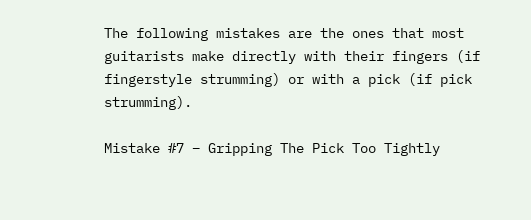The following mistakes are the ones that most guitarists make directly with their fingers (if fingerstyle strumming) or with a pick (if pick strumming).

Mistake #7 – Gripping The Pick Too Tightly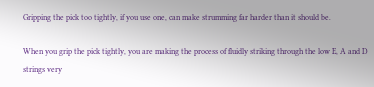Gripping the pick too tightly, if you use one, can make strumming far harder than it should be.

When you grip the pick tightly, you are making the process of fluidly striking through the low E, A and D strings very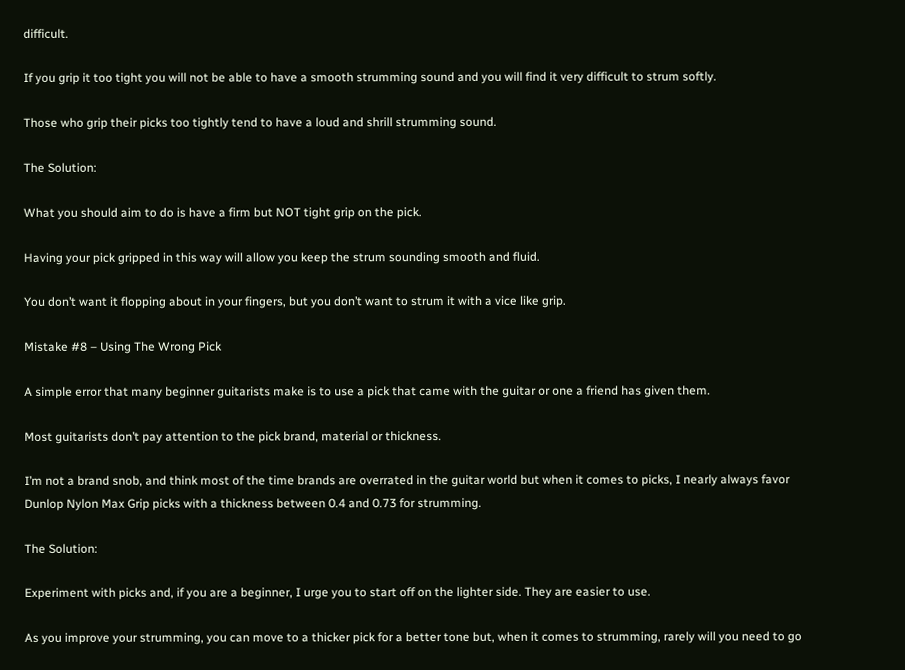difficult.

If you grip it too tight you will not be able to have a smooth strumming sound and you will find it very difficult to strum softly.

Those who grip their picks too tightly tend to have a loud and shrill strumming sound.

The Solution:

What you should aim to do is have a firm but NOT tight grip on the pick.

Having your pick gripped in this way will allow you keep the strum sounding smooth and fluid.

You don’t want it flopping about in your fingers, but you don’t want to strum it with a vice like grip.

Mistake #8 – Using The Wrong Pick

A simple error that many beginner guitarists make is to use a pick that came with the guitar or one a friend has given them.

Most guitarists don’t pay attention to the pick brand, material or thickness.

I’m not a brand snob, and think most of the time brands are overrated in the guitar world but when it comes to picks, I nearly always favor Dunlop Nylon Max Grip picks with a thickness between 0.4 and 0.73 for strumming.

The Solution:

Experiment with picks and, if you are a beginner, I urge you to start off on the lighter side. They are easier to use.

As you improve your strumming, you can move to a thicker pick for a better tone but, when it comes to strumming, rarely will you need to go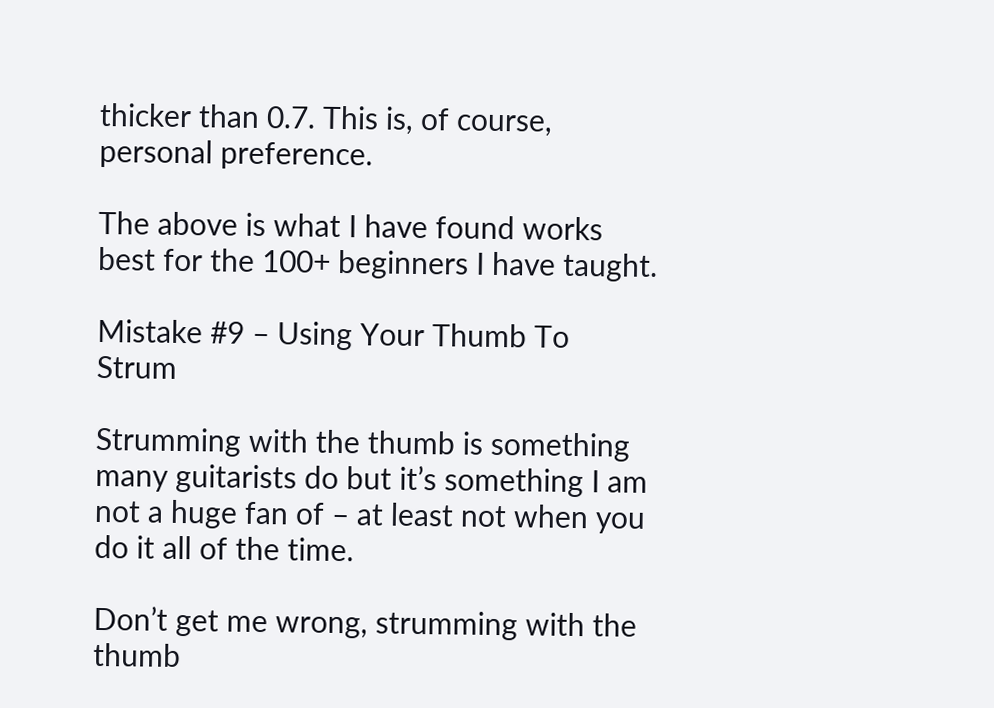thicker than 0.7. This is, of course, personal preference.

The above is what I have found works best for the 100+ beginners I have taught.

Mistake #9 – Using Your Thumb To Strum

Strumming with the thumb is something many guitarists do but it’s something I am not a huge fan of – at least not when you do it all of the time.

Don’t get me wrong, strumming with the thumb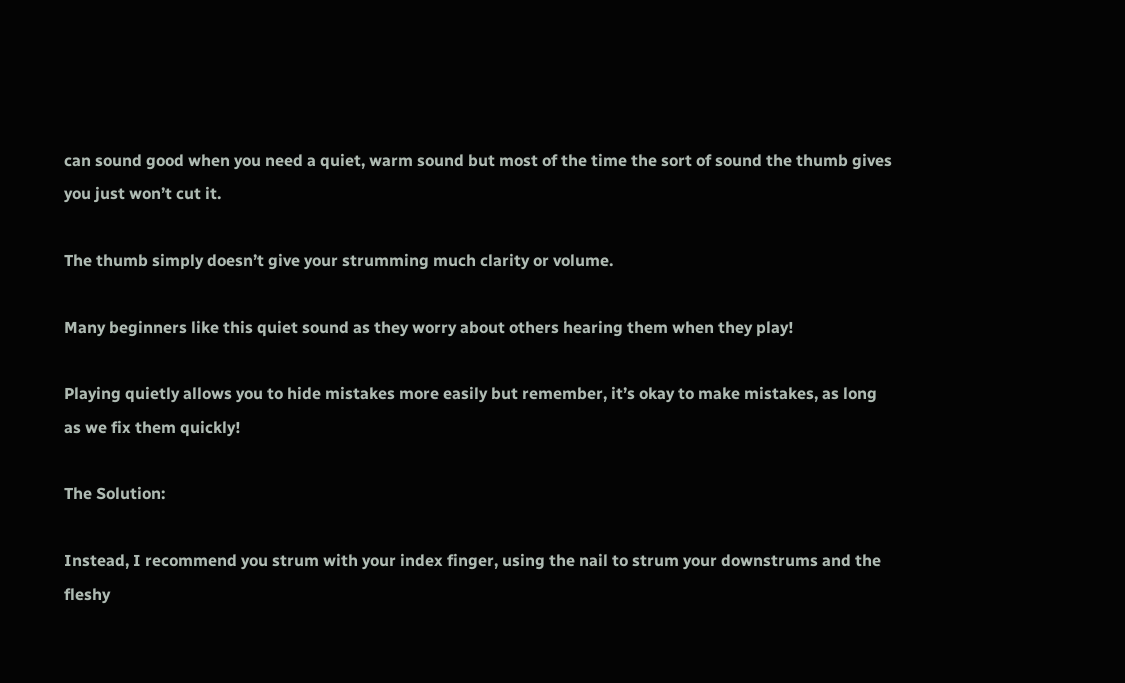can sound good when you need a quiet, warm sound but most of the time the sort of sound the thumb gives you just won’t cut it.

The thumb simply doesn’t give your strumming much clarity or volume.

Many beginners like this quiet sound as they worry about others hearing them when they play!

Playing quietly allows you to hide mistakes more easily but remember, it’s okay to make mistakes, as long as we fix them quickly!

The Solution:

Instead, I recommend you strum with your index finger, using the nail to strum your downstrums and the fleshy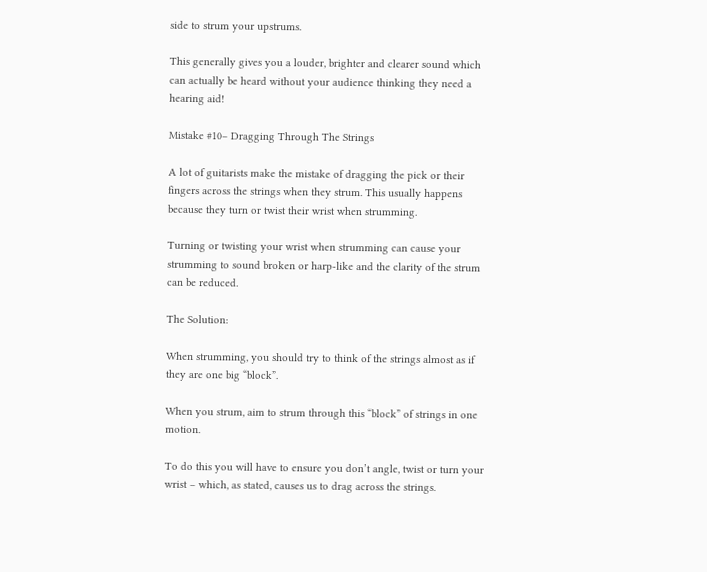side to strum your upstrums.

This generally gives you a louder, brighter and clearer sound which can actually be heard without your audience thinking they need a hearing aid!

Mistake #10– Dragging Through The Strings

A lot of guitarists make the mistake of dragging the pick or their fingers across the strings when they strum. This usually happens because they turn or twist their wrist when strumming.

Turning or twisting your wrist when strumming can cause your strumming to sound broken or harp-like and the clarity of the strum can be reduced.

The Solution:

When strumming, you should try to think of the strings almost as if they are one big “block”.

When you strum, aim to strum through this “block” of strings in one motion.

To do this you will have to ensure you don’t angle, twist or turn your wrist – which, as stated, causes us to drag across the strings.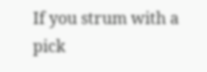If you strum with a pick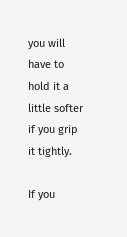you will have to hold it a little softer if you grip it tightly.

If you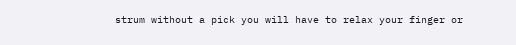strum without a pick you will have to relax your finger or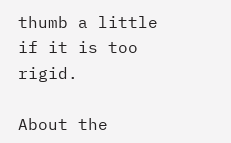thumb a little if it is too rigid.

About the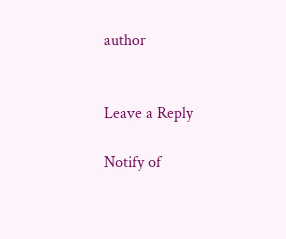author


Leave a Reply

Notify of